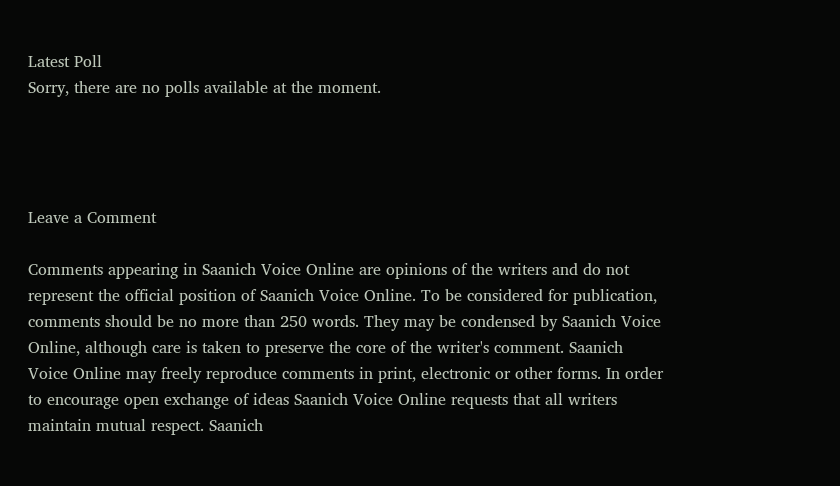Latest Poll
Sorry, there are no polls available at the moment.




Leave a Comment

Comments appearing in Saanich Voice Online are opinions of the writers and do not represent the official position of Saanich Voice Online. To be considered for publication, comments should be no more than 250 words. They may be condensed by Saanich Voice Online, although care is taken to preserve the core of the writer's comment. Saanich Voice Online may freely reproduce comments in print, electronic or other forms. In order to encourage open exchange of ideas Saanich Voice Online requests that all writers maintain mutual respect. Saanich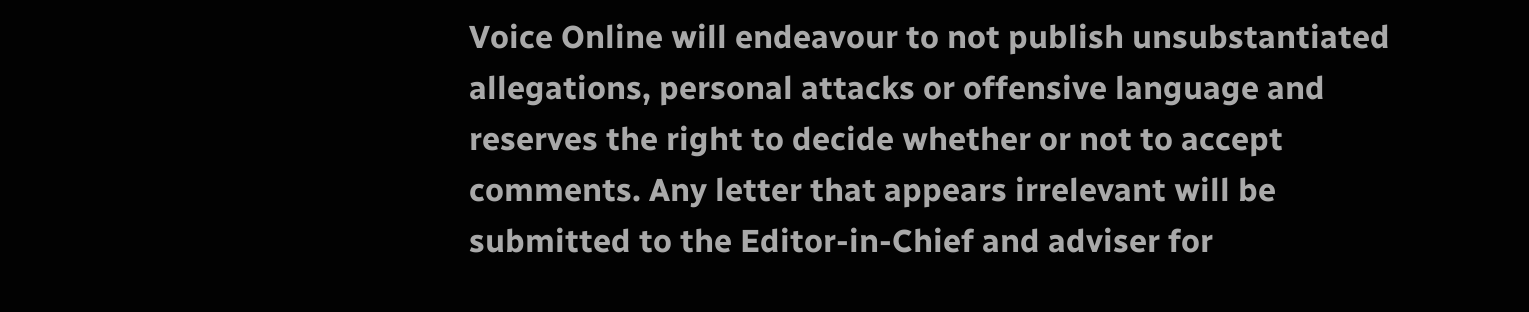Voice Online will endeavour to not publish unsubstantiated allegations, personal attacks or offensive language and reserves the right to decide whether or not to accept comments. Any letter that appears irrelevant will be submitted to the Editor-in-Chief and adviser for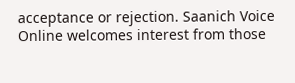acceptance or rejection. Saanich Voice Online welcomes interest from those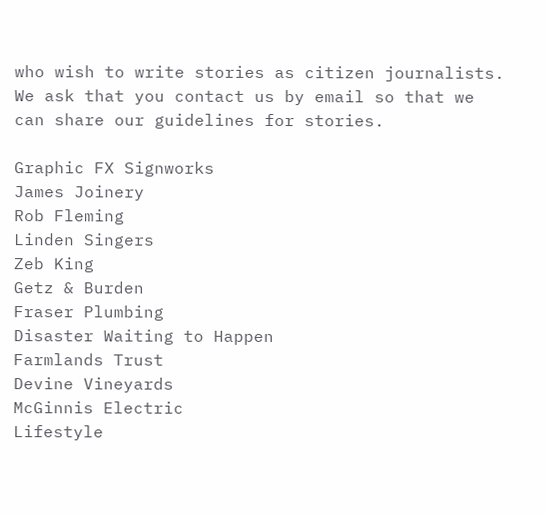who wish to write stories as citizen journalists. We ask that you contact us by email so that we can share our guidelines for stories.

Graphic FX Signworks
James Joinery
Rob Fleming
Linden Singers
Zeb King
Getz & Burden
Fraser Plumbing
Disaster Waiting to Happen
Farmlands Trust
Devine Vineyards
McGinnis Electric
Lifestyle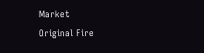Market
Original Fire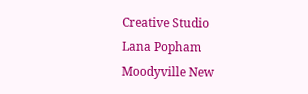Creative Studio
Lana Popham
Moodyville New